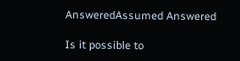AnsweredAssumed Answered

Is it possible to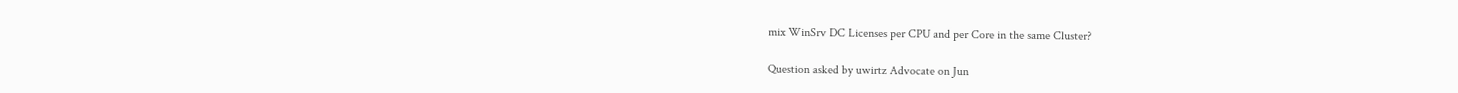mix WinSrv DC Licenses per CPU and per Core in the same Cluster?

Question asked by uwirtz Advocate on Jun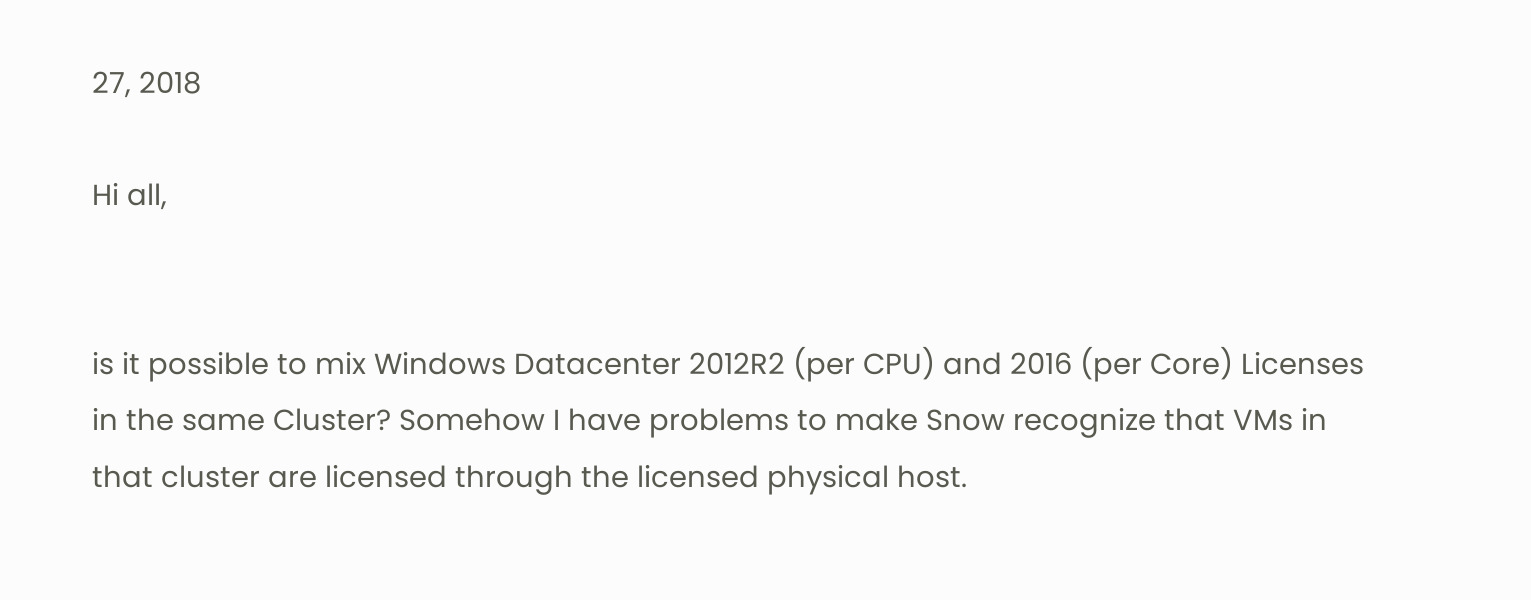27, 2018

Hi all,


is it possible to mix Windows Datacenter 2012R2 (per CPU) and 2016 (per Core) Licenses in the same Cluster? Somehow I have problems to make Snow recognize that VMs in that cluster are licensed through the licensed physical host.